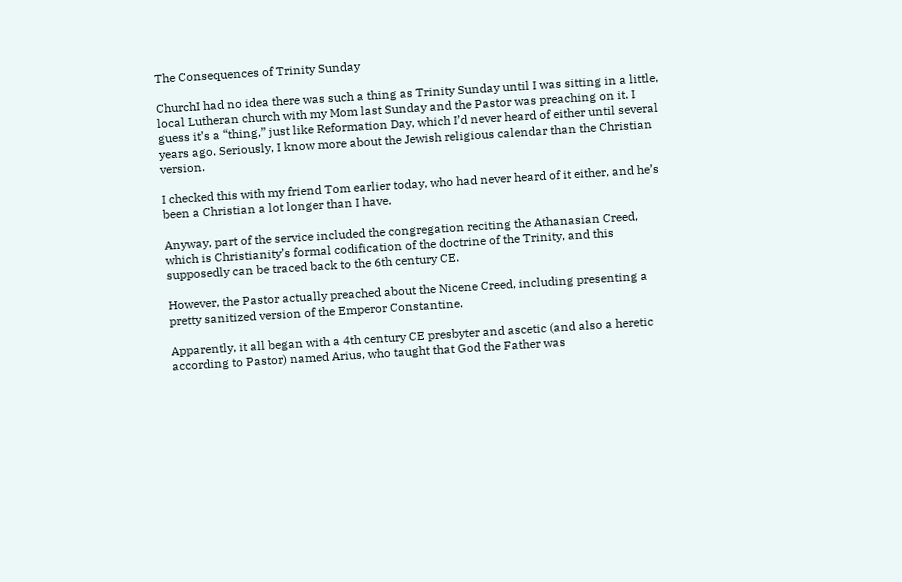The Consequences of Trinity Sunday

ChurchI had no idea there was such a thing as Trinity Sunday until I was sitting in a little, local Lutheran church with my Mom last Sunday and the Pastor was preaching on it. I guess it’s a “thing,” just like Reformation Day, which I’d never heard of either until several years ago. Seriously, I know more about the Jewish religious calendar than the Christian version.

I checked this with my friend Tom earlier today, who had never heard of it either, and he’s been a Christian a lot longer than I have.

Anyway, part of the service included the congregation reciting the Athanasian Creed, which is Christianity’s formal codification of the doctrine of the Trinity, and this supposedly can be traced back to the 6th century CE.

However, the Pastor actually preached about the Nicene Creed, including presenting a pretty sanitized version of the Emperor Constantine.

Apparently, it all began with a 4th century CE presbyter and ascetic (and also a heretic according to Pastor) named Arius, who taught that God the Father was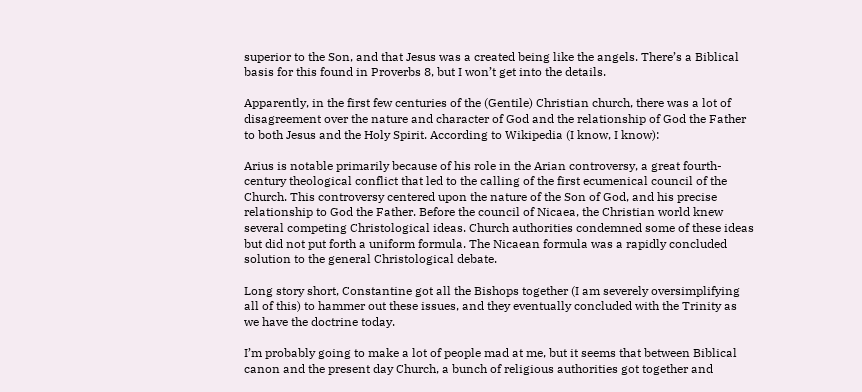superior to the Son, and that Jesus was a created being like the angels. There’s a Biblical basis for this found in Proverbs 8, but I won’t get into the details.

Apparently, in the first few centuries of the (Gentile) Christian church, there was a lot of disagreement over the nature and character of God and the relationship of God the Father to both Jesus and the Holy Spirit. According to Wikipedia (I know, I know):

Arius is notable primarily because of his role in the Arian controversy, a great fourth-century theological conflict that led to the calling of the first ecumenical council of the Church. This controversy centered upon the nature of the Son of God, and his precise relationship to God the Father. Before the council of Nicaea, the Christian world knew several competing Christological ideas. Church authorities condemned some of these ideas but did not put forth a uniform formula. The Nicaean formula was a rapidly concluded solution to the general Christological debate.

Long story short, Constantine got all the Bishops together (I am severely oversimplifying all of this) to hammer out these issues, and they eventually concluded with the Trinity as we have the doctrine today.

I’m probably going to make a lot of people mad at me, but it seems that between Biblical canon and the present day Church, a bunch of religious authorities got together and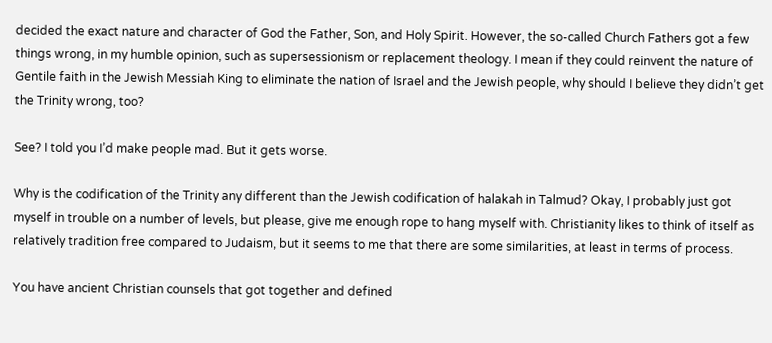decided the exact nature and character of God the Father, Son, and Holy Spirit. However, the so-called Church Fathers got a few things wrong, in my humble opinion, such as supersessionism or replacement theology. I mean if they could reinvent the nature of Gentile faith in the Jewish Messiah King to eliminate the nation of Israel and the Jewish people, why should I believe they didn’t get the Trinity wrong, too?

See? I told you I’d make people mad. But it gets worse.

Why is the codification of the Trinity any different than the Jewish codification of halakah in Talmud? Okay, I probably just got myself in trouble on a number of levels, but please, give me enough rope to hang myself with. Christianity likes to think of itself as relatively tradition free compared to Judaism, but it seems to me that there are some similarities, at least in terms of process.

You have ancient Christian counsels that got together and defined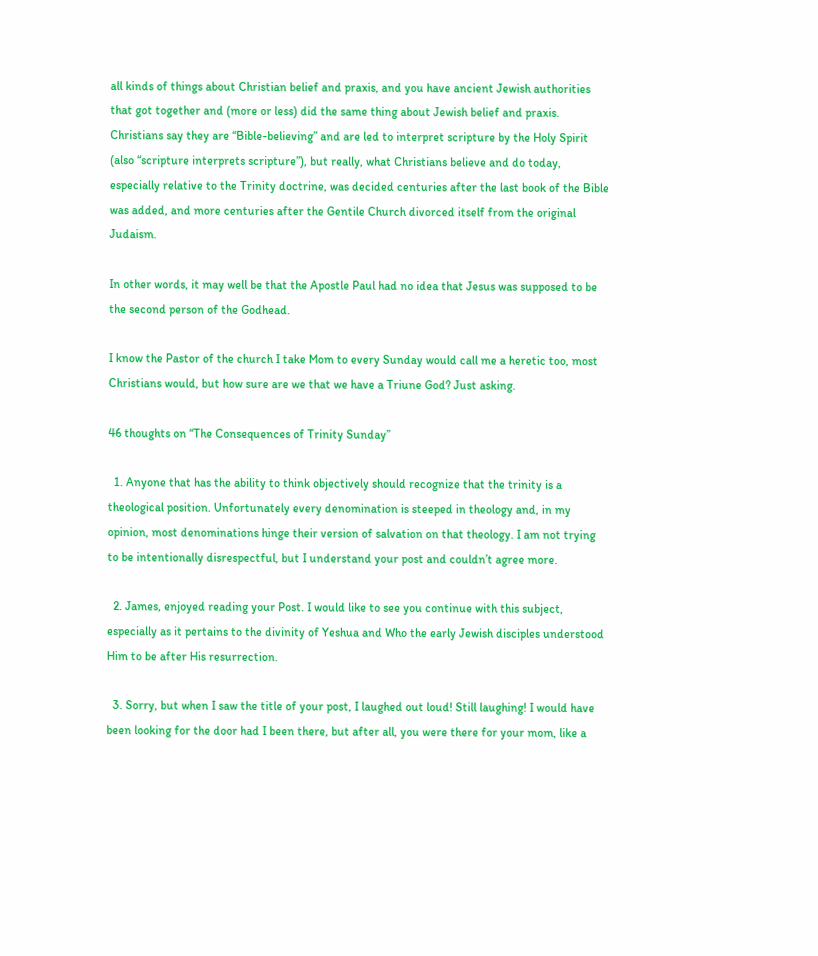all kinds of things about Christian belief and praxis, and you have ancient Jewish authorities that got together and (more or less) did the same thing about Jewish belief and praxis. Christians say they are “Bible-believing” and are led to interpret scripture by the Holy Spirit (also “scripture interprets scripture”), but really, what Christians believe and do today, especially relative to the Trinity doctrine, was decided centuries after the last book of the Bible was added, and more centuries after the Gentile Church divorced itself from the original Judaism.

In other words, it may well be that the Apostle Paul had no idea that Jesus was supposed to be the second person of the Godhead.

I know the Pastor of the church I take Mom to every Sunday would call me a heretic too, most Christians would, but how sure are we that we have a Triune God? Just asking.

46 thoughts on “The Consequences of Trinity Sunday”

  1. Anyone that has the ability to think objectively should recognize that the trinity is a theological position. Unfortunately every denomination is steeped in theology and, in my opinion, most denominations hinge their version of salvation on that theology. I am not trying to be intentionally disrespectful, but I understand your post and couldn’t agree more.

  2. James, enjoyed reading your Post. I would like to see you continue with this subject, especially as it pertains to the divinity of Yeshua and Who the early Jewish disciples understood Him to be after His resurrection.

  3. Sorry, but when I saw the title of your post, I laughed out loud! Still laughing! I would have been looking for the door had I been there, but after all, you were there for your mom, like a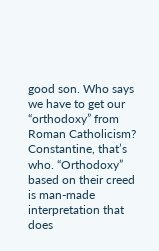good son. Who says we have to get our “orthodoxy” from Roman Catholicism? Constantine, that’s who. “Orthodoxy” based on their creed is man-made interpretation that does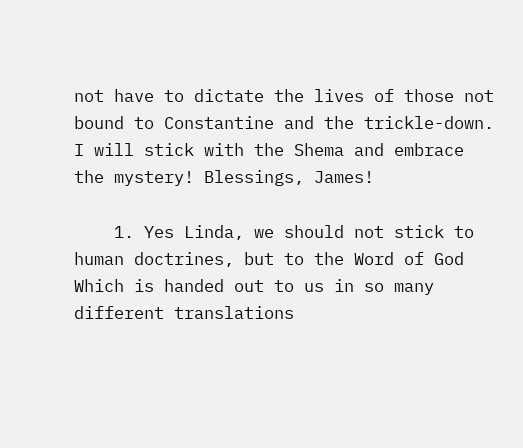not have to dictate the lives of those not bound to Constantine and the trickle-down. I will stick with the Shema and embrace the mystery! Blessings, James!

    1. Yes Linda, we should not stick to human doctrines, but to the Word of God Which is handed out to us in so many different translations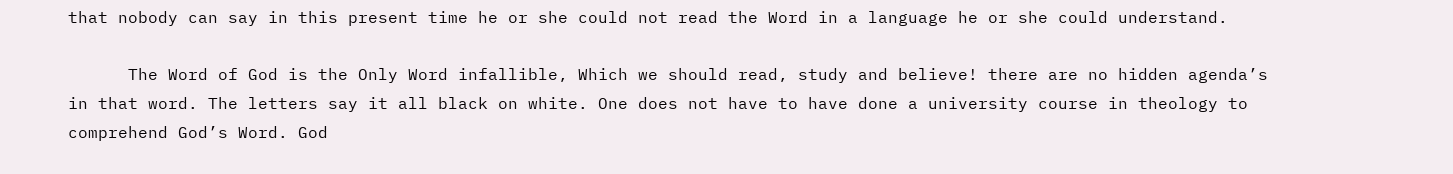that nobody can say in this present time he or she could not read the Word in a language he or she could understand.

      The Word of God is the Only Word infallible, Which we should read, study and believe! there are no hidden agenda’s in that word. The letters say it all black on white. One does not have to have done a university course in theology to comprehend God’s Word. God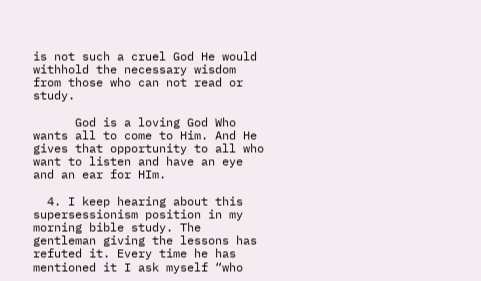is not such a cruel God He would withhold the necessary wisdom from those who can not read or study.

      God is a loving God Who wants all to come to Him. And He gives that opportunity to all who want to listen and have an eye and an ear for HIm.

  4. I keep hearing about this supersessionism position in my morning bible study. The gentleman giving the lessons has refuted it. Every time he has mentioned it I ask myself “who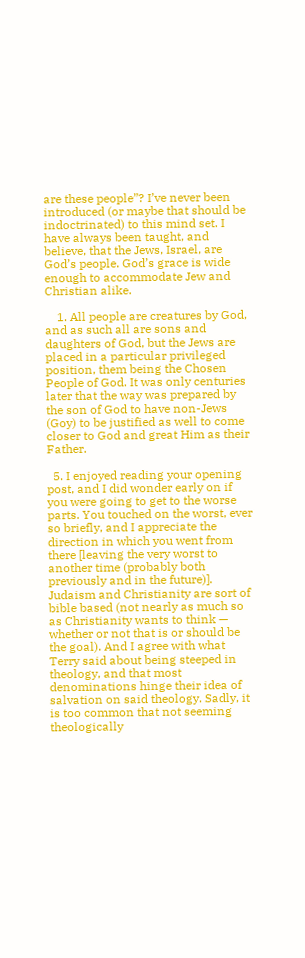are these people”? I’ve never been introduced (or maybe that should be indoctrinated) to this mind set. I have always been taught, and believe, that the Jews, Israel, are God’s people. God’s grace is wide enough to accommodate Jew and Christian alike.

    1. All people are creatures by God, and as such all are sons and daughters of God, but the Jews are placed in a particular privileged position, them being the Chosen People of God. It was only centuries later that the way was prepared by the son of God to have non-Jews (Goy) to be justified as well to come closer to God and great Him as their Father.

  5. I enjoyed reading your opening post, and I did wonder early on if you were going to get to the worse parts. You touched on the worst, ever so briefly, and I appreciate the direction in which you went from there [leaving the very worst to another time (probably both previously and in the future)]. Judaism and Christianity are sort of bible based (not nearly as much so as Christianity wants to think — whether or not that is or should be the goal). And I agree with what Terry said about being steeped in theology, and that most denominations hinge their idea of salvation on said theology. Sadly, it is too common that not seeming theologically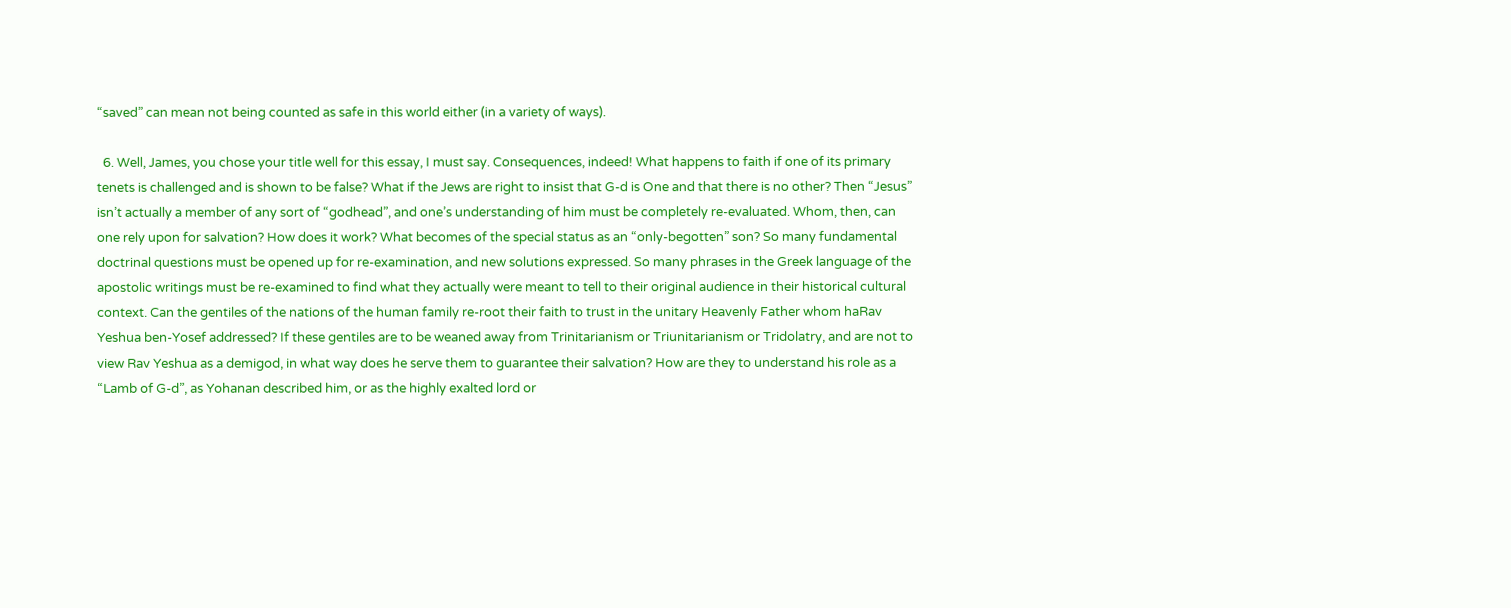“saved” can mean not being counted as safe in this world either (in a variety of ways).

  6. Well, James, you chose your title well for this essay, I must say. Consequences, indeed! What happens to faith if one of its primary tenets is challenged and is shown to be false? What if the Jews are right to insist that G-d is One and that there is no other? Then “Jesus” isn’t actually a member of any sort of “godhead”, and one’s understanding of him must be completely re-evaluated. Whom, then, can one rely upon for salvation? How does it work? What becomes of the special status as an “only-begotten” son? So many fundamental doctrinal questions must be opened up for re-examination, and new solutions expressed. So many phrases in the Greek language of the apostolic writings must be re-examined to find what they actually were meant to tell to their original audience in their historical cultural context. Can the gentiles of the nations of the human family re-root their faith to trust in the unitary Heavenly Father whom haRav Yeshua ben-Yosef addressed? If these gentiles are to be weaned away from Trinitarianism or Triunitarianism or Tridolatry, and are not to view Rav Yeshua as a demigod, in what way does he serve them to guarantee their salvation? How are they to understand his role as a “Lamb of G-d”, as Yohanan described him, or as the highly exalted lord or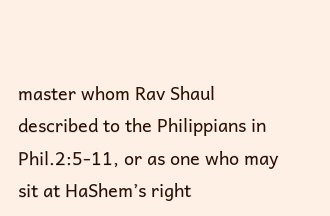master whom Rav Shaul described to the Philippians in Phil.2:5-11, or as one who may sit at HaShem’s right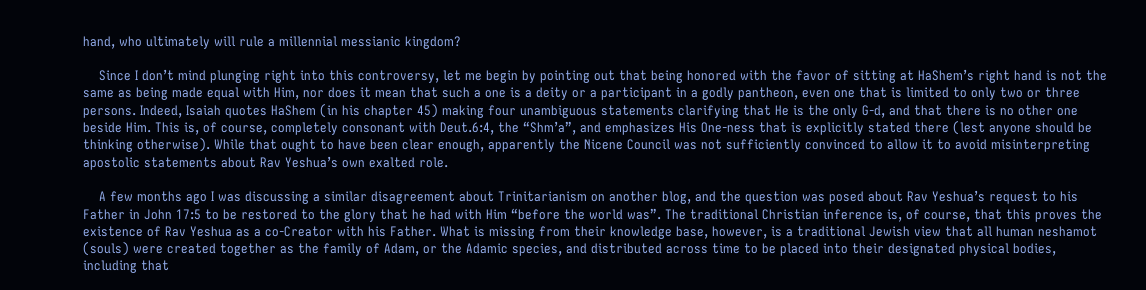hand, who ultimately will rule a millennial messianic kingdom?

    Since I don’t mind plunging right into this controversy, let me begin by pointing out that being honored with the favor of sitting at HaShem’s right hand is not the same as being made equal with Him, nor does it mean that such a one is a deity or a participant in a godly pantheon, even one that is limited to only two or three persons. Indeed, Isaiah quotes HaShem (in his chapter 45) making four unambiguous statements clarifying that He is the only G-d, and that there is no other one beside Him. This is, of course, completely consonant with Deut.6:4, the “Shm’a”, and emphasizes His One-ness that is explicitly stated there (lest anyone should be thinking otherwise). While that ought to have been clear enough, apparently the Nicene Council was not sufficiently convinced to allow it to avoid misinterpreting apostolic statements about Rav Yeshua’s own exalted role.

    A few months ago I was discussing a similar disagreement about Trinitarianism on another blog, and the question was posed about Rav Yeshua’s request to his Father in John 17:5 to be restored to the glory that he had with Him “before the world was”. The traditional Christian inference is, of course, that this proves the existence of Rav Yeshua as a co-Creator with his Father. What is missing from their knowledge base, however, is a traditional Jewish view that all human neshamot (souls) were created together as the family of Adam, or the Adamic species, and distributed across time to be placed into their designated physical bodies, including that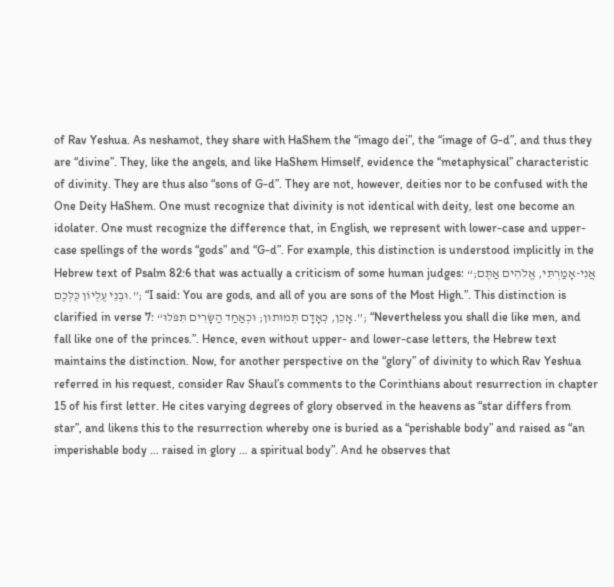of Rav Yeshua. As neshamot, they share with HaShem the “imago dei”, the “image of G-d”, and thus they are “divine”. They, like the angels, and like HaShem Himself, evidence the “metaphysical” characteristic of divinity. They are thus also “sons of G-d”. They are not, however, deities nor to be confused with the One Deity HaShem. One must recognize that divinity is not identical with deity, lest one become an idolater. One must recognize the difference that, in English, we represent with lower-case and upper-case spellings of the words “gods” and “G-d”. For example, this distinction is understood implicitly in the Hebrew text of Psalm 82:6 that was actually a criticism of some human judges: “אֲנִי-אָמַרְתִּי, אֱלֹהִים אַתֶּם; וּבְנֵי עֶלְיוֹן כֻּלְּכֶם.”; “I said: You are gods, and all of you are sons of the Most High.”. This distinction is clarified in verse 7: “אָכֵן, כְּאָדָם תְּמוּתוּן; וּכְאַחַד הַשָּׂרִים תִּפֹּלוּ.”; “Nevertheless you shall die like men, and fall like one of the princes.”. Hence, even without upper- and lower-case letters, the Hebrew text maintains the distinction. Now, for another perspective on the “glory” of divinity to which Rav Yeshua referred in his request, consider Rav Shaul’s comments to the Corinthians about resurrection in chapter 15 of his first letter. He cites varying degrees of glory observed in the heavens as “star differs from star”, and likens this to the resurrection whereby one is buried as a “perishable body” and raised as “an imperishable body … raised in glory … a spiritual body”. And he observes that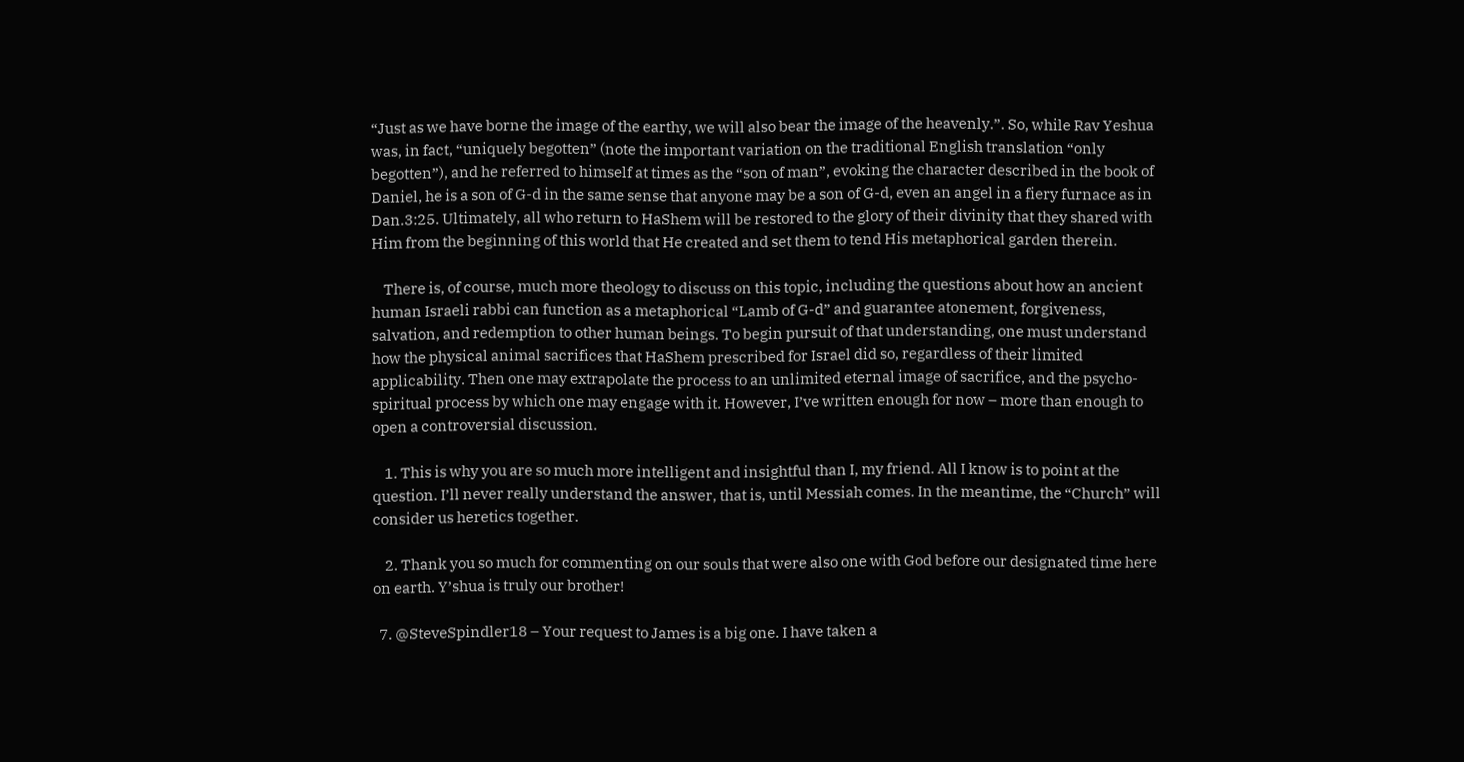“Just as we have borne the image of the earthy, we will also bear the image of the heavenly.”. So, while Rav Yeshua was, in fact, “uniquely begotten” (note the important variation on the traditional English translation “only begotten”), and he referred to himself at times as the “son of man”, evoking the character described in the book of Daniel, he is a son of G-d in the same sense that anyone may be a son of G-d, even an angel in a fiery furnace as in Dan.3:25. Ultimately, all who return to HaShem will be restored to the glory of their divinity that they shared with Him from the beginning of this world that He created and set them to tend His metaphorical garden therein.

    There is, of course, much more theology to discuss on this topic, including the questions about how an ancient human Israeli rabbi can function as a metaphorical “Lamb of G-d” and guarantee atonement, forgiveness, salvation, and redemption to other human beings. To begin pursuit of that understanding, one must understand how the physical animal sacrifices that HaShem prescribed for Israel did so, regardless of their limited applicability. Then one may extrapolate the process to an unlimited eternal image of sacrifice, and the psycho-spiritual process by which one may engage with it. However, I’ve written enough for now – more than enough to open a controversial discussion.

    1. This is why you are so much more intelligent and insightful than I, my friend. All I know is to point at the question. I’ll never really understand the answer, that is, until Messiah comes. In the meantime, the “Church” will consider us heretics together.

    2. Thank you so much for commenting on our souls that were also one with God before our designated time here on earth. Y’shua is truly our brother!

  7. @SteveSpindler18 – Your request to James is a big one. I have taken a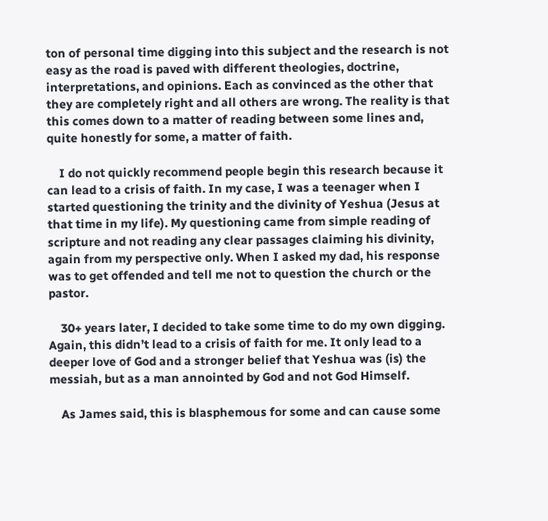ton of personal time digging into this subject and the research is not easy as the road is paved with different theologies, doctrine, interpretations, and opinions. Each as convinced as the other that they are completely right and all others are wrong. The reality is that this comes down to a matter of reading between some lines and, quite honestly for some, a matter of faith.

    I do not quickly recommend people begin this research because it can lead to a crisis of faith. In my case, I was a teenager when I started questioning the trinity and the divinity of Yeshua (Jesus at that time in my life). My questioning came from simple reading of scripture and not reading any clear passages claiming his divinity, again from my perspective only. When I asked my dad, his response was to get offended and tell me not to question the church or the pastor.

    30+ years later, I decided to take some time to do my own digging. Again, this didn’t lead to a crisis of faith for me. It only lead to a deeper love of God and a stronger belief that Yeshua was (is) the messiah, but as a man annointed by God and not God Himself.

    As James said, this is blasphemous for some and can cause some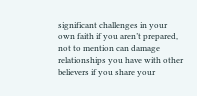significant challenges in your own faith if you aren’t prepared, not to mention can damage relationships you have with other believers if you share your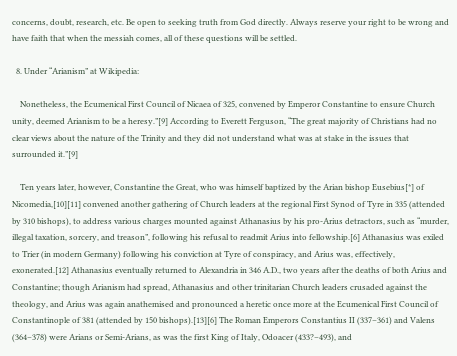concerns, doubt, research, etc. Be open to seeking truth from God directly. Always reserve your right to be wrong and have faith that when the messiah comes, all of these questions will be settled.

  8. Under “Arianism” at Wikipedia:

    Nonetheless, the Ecumenical First Council of Nicaea of 325, convened by Emperor Constantine to ensure Church unity, deemed Arianism to be a heresy.”[9] According to Everett Ferguson, “The great majority of Christians had no clear views about the nature of the Trinity and they did not understand what was at stake in the issues that surrounded it.”[9]

    Ten years later, however, Constantine the Great, who was himself baptized by the Arian bishop Eusebius[*] of Nicomedia,[10][11] convened another gathering of Church leaders at the regional First Synod of Tyre in 335 (attended by 310 bishops), to address various charges mounted against Athanasius by his pro-Arius detractors, such as “murder, illegal taxation, sorcery, and treason”, following his refusal to readmit Arius into fellowship.[6] Athanasius was exiled to Trier (in modern Germany) following his conviction at Tyre of conspiracy, and Arius was, effectively, exonerated.[12] Athanasius eventually returned to Alexandria in 346 A.D., two years after the deaths of both Arius and Constantine; though Arianism had spread, Athanasius and other trinitarian Church leaders crusaded against the theology, and Arius was again anathemised and pronounced a heretic once more at the Ecumenical First Council of Constantinople of 381 (attended by 150 bishops).[13][6] The Roman Emperors Constantius II (337–361) and Valens (364–378) were Arians or Semi-Arians, as was the first King of Italy, Odoacer (433?–493), and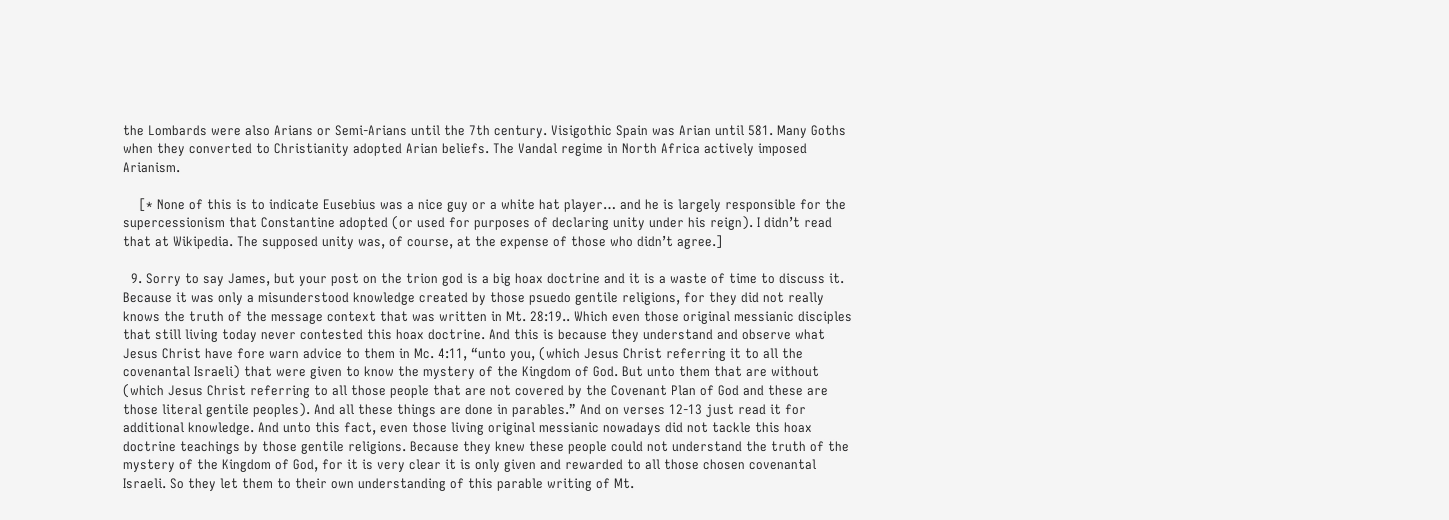the Lombards were also Arians or Semi-Arians until the 7th century. Visigothic Spain was Arian until 581. Many Goths when they converted to Christianity adopted Arian beliefs. The Vandal regime in North Africa actively imposed Arianism.

    [* None of this is to indicate Eusebius was a nice guy or a white hat player… and he is largely responsible for the supercessionism that Constantine adopted (or used for purposes of declaring unity under his reign). I didn’t read that at Wikipedia. The supposed unity was, of course, at the expense of those who didn’t agree.]

  9. Sorry to say James, but your post on the trion god is a big hoax doctrine and it is a waste of time to discuss it. Because it was only a misunderstood knowledge created by those psuedo gentile religions, for they did not really knows the truth of the message context that was written in Mt. 28:19.. Which even those original messianic disciples that still living today never contested this hoax doctrine. And this is because they understand and observe what Jesus Christ have fore warn advice to them in Mc. 4:11, “unto you, (which Jesus Christ referring it to all the covenantal Israeli) that were given to know the mystery of the Kingdom of God. But unto them that are without (which Jesus Christ referring to all those people that are not covered by the Covenant Plan of God and these are those literal gentile peoples). And all these things are done in parables.” And on verses 12-13 just read it for additional knowledge. And unto this fact, even those living original messianic nowadays did not tackle this hoax doctrine teachings by those gentile religions. Because they knew these people could not understand the truth of the mystery of the Kingdom of God, for it is very clear it is only given and rewarded to all those chosen covenantal Israeli. So they let them to their own understanding of this parable writing of Mt.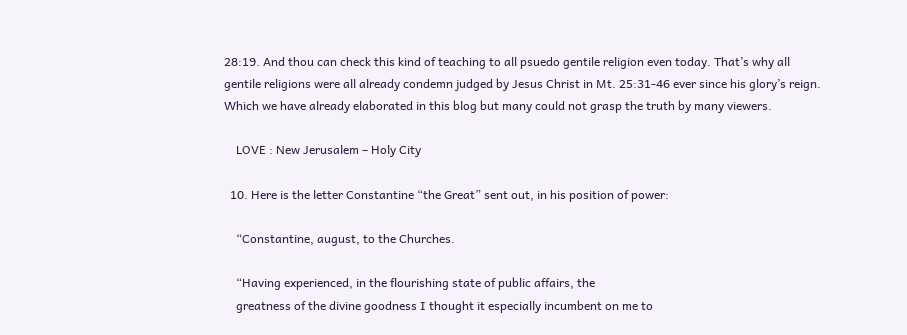28:19. And thou can check this kind of teaching to all psuedo gentile religion even today. That’s why all gentile religions were all already condemn judged by Jesus Christ in Mt. 25:31-46 ever since his glory’s reign. Which we have already elaborated in this blog but many could not grasp the truth by many viewers.

    LOVE : New Jerusalem – Holy City

  10. Here is the letter Constantine “the Great” sent out, in his position of power:

    “Constantine, august, to the Churches.

    “Having experienced, in the flourishing state of public affairs, the
    greatness of the divine goodness I thought it especially incumbent on me to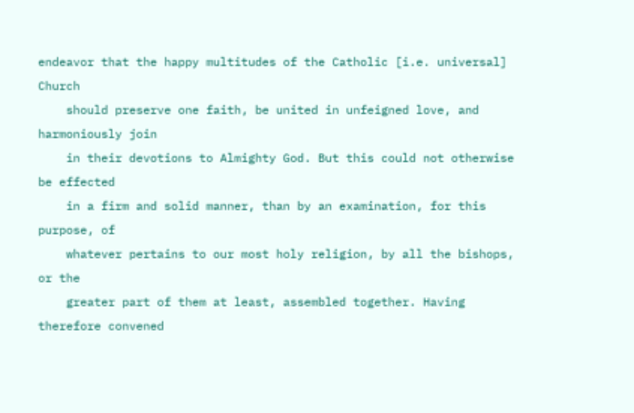endeavor that the happy multitudes of the Catholic [i.e. universal] Church
    should preserve one faith, be united in unfeigned love, and harmoniously join
    in their devotions to Almighty God. But this could not otherwise be effected
    in a firm and solid manner, than by an examination, for this purpose, of
    whatever pertains to our most holy religion, by all the bishops, or the
    greater part of them at least, assembled together. Having therefore convened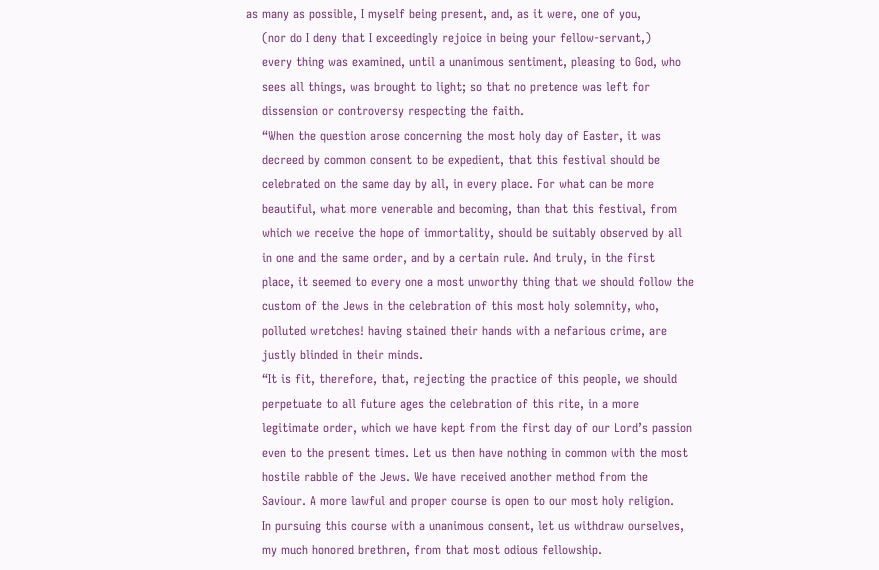as many as possible, I myself being present, and, as it were, one of you,
    (nor do I deny that I exceedingly rejoice in being your fellow-servant,)
    every thing was examined, until a unanimous sentiment, pleasing to God, who
    sees all things, was brought to light; so that no pretence was left for
    dissension or controversy respecting the faith.
    “When the question arose concerning the most holy day of Easter, it was
    decreed by common consent to be expedient, that this festival should be
    celebrated on the same day by all, in every place. For what can be more
    beautiful, what more venerable and becoming, than that this festival, from
    which we receive the hope of immortality, should be suitably observed by all
    in one and the same order, and by a certain rule. And truly, in the first
    place, it seemed to every one a most unworthy thing that we should follow the
    custom of the Jews in the celebration of this most holy solemnity, who,
    polluted wretches! having stained their hands with a nefarious crime, are
    justly blinded in their minds.
    “It is fit, therefore, that, rejecting the practice of this people, we should
    perpetuate to all future ages the celebration of this rite, in a more
    legitimate order, which we have kept from the first day of our Lord’s passion
    even to the present times. Let us then have nothing in common with the most
    hostile rabble of the Jews. We have received another method from the
    Saviour. A more lawful and proper course is open to our most holy religion.
    In pursuing this course with a unanimous consent, let us withdraw ourselves,
    my much honored brethren, from that most odious fellowship.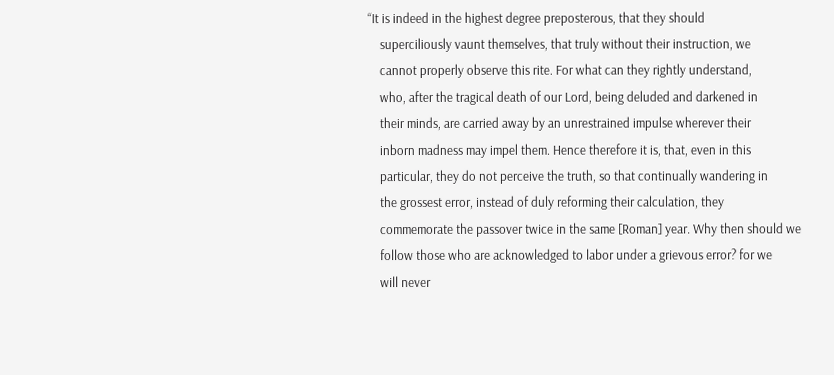“It is indeed in the highest degree preposterous, that they should
    superciliously vaunt themselves, that truly without their instruction, we
    cannot properly observe this rite. For what can they rightly understand,
    who, after the tragical death of our Lord, being deluded and darkened in
    their minds, are carried away by an unrestrained impulse wherever their
    inborn madness may impel them. Hence therefore it is, that, even in this
    particular, they do not perceive the truth, so that continually wandering in
    the grossest error, instead of duly reforming their calculation, they
    commemorate the passover twice in the same [Roman] year. Why then should we
    follow those who are acknowledged to labor under a grievous error? for we
    will never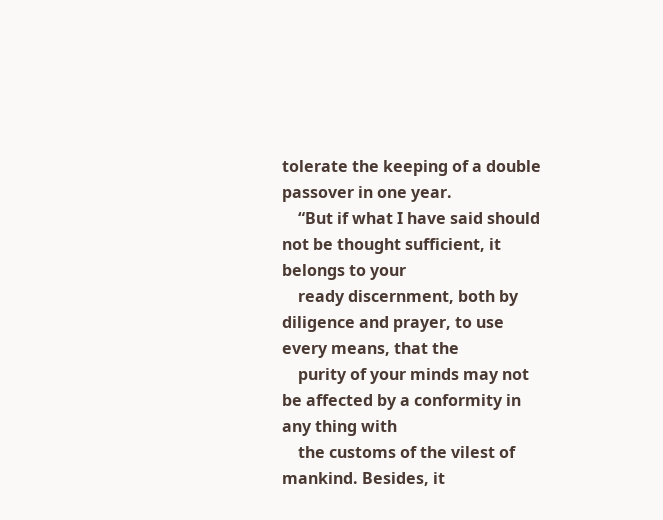tolerate the keeping of a double passover in one year.
    “But if what I have said should not be thought sufficient, it belongs to your
    ready discernment, both by diligence and prayer, to use every means, that the
    purity of your minds may not be affected by a conformity in any thing with
    the customs of the vilest of mankind. Besides, it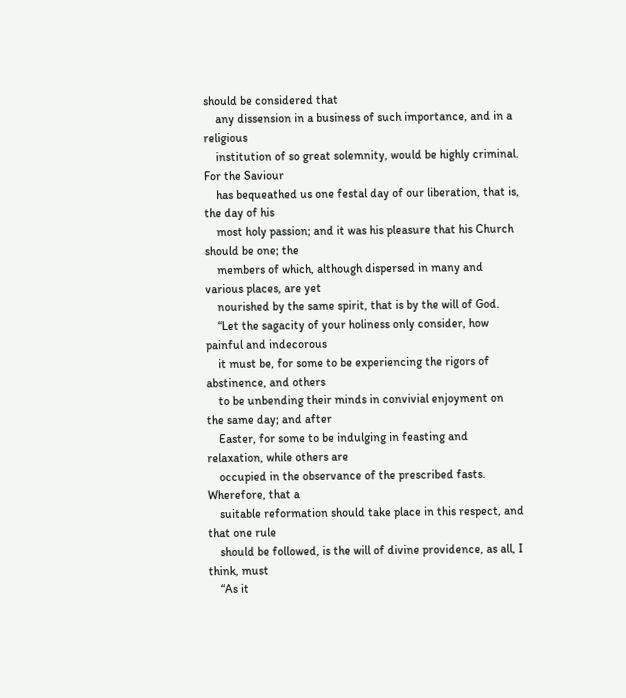should be considered that
    any dissension in a business of such importance, and in a religious
    institution of so great solemnity, would be highly criminal. For the Saviour
    has bequeathed us one festal day of our liberation, that is, the day of his
    most holy passion; and it was his pleasure that his Church should be one; the
    members of which, although dispersed in many and various places, are yet
    nourished by the same spirit, that is by the will of God.
    “Let the sagacity of your holiness only consider, how painful and indecorous
    it must be, for some to be experiencing the rigors of abstinence, and others
    to be unbending their minds in convivial enjoyment on the same day; and after
    Easter, for some to be indulging in feasting and relaxation, while others are
    occupied in the observance of the prescribed fasts. Wherefore, that a
    suitable reformation should take place in this respect, and that one rule
    should be followed, is the will of divine providence, as all, I think, must
    “As it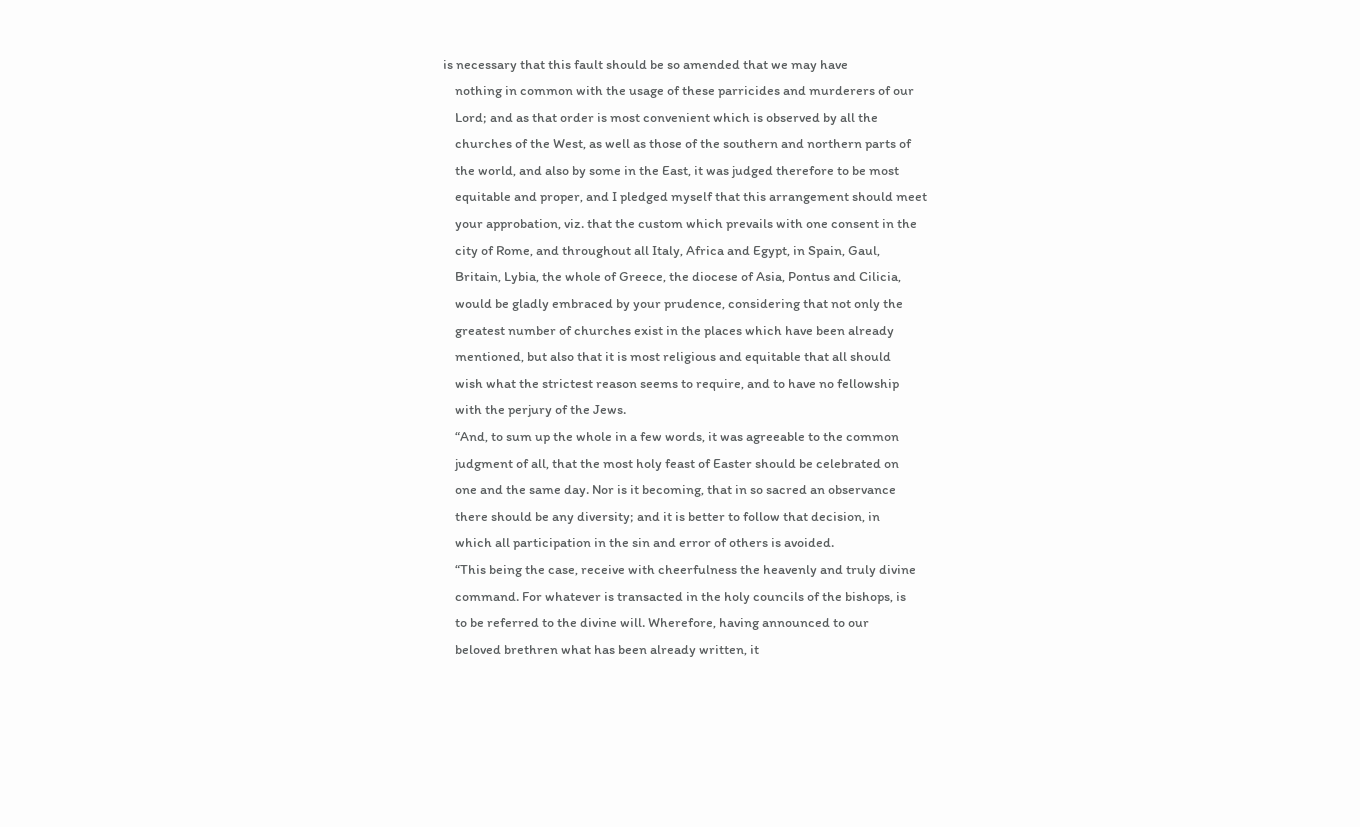is necessary that this fault should be so amended that we may have
    nothing in common with the usage of these parricides and murderers of our
    Lord; and as that order is most convenient which is observed by all the
    churches of the West, as well as those of the southern and northern parts of
    the world, and also by some in the East, it was judged therefore to be most
    equitable and proper, and I pledged myself that this arrangement should meet
    your approbation, viz. that the custom which prevails with one consent in the
    city of Rome, and throughout all Italy, Africa and Egypt, in Spain, Gaul,
    Britain, Lybia, the whole of Greece, the diocese of Asia, Pontus and Cilicia,
    would be gladly embraced by your prudence, considering that not only the
    greatest number of churches exist in the places which have been already
    mentioned, but also that it is most religious and equitable that all should
    wish what the strictest reason seems to require, and to have no fellowship
    with the perjury of the Jews.
    “And, to sum up the whole in a few words, it was agreeable to the common
    judgment of all, that the most holy feast of Easter should be celebrated on
    one and the same day. Nor is it becoming, that in so sacred an observance
    there should be any diversity; and it is better to follow that decision, in
    which all participation in the sin and error of others is avoided.
    “This being the case, receive with cheerfulness the heavenly and truly divine
    command. For whatever is transacted in the holy councils of the bishops, is
    to be referred to the divine will. Wherefore, having announced to our
    beloved brethren what has been already written, it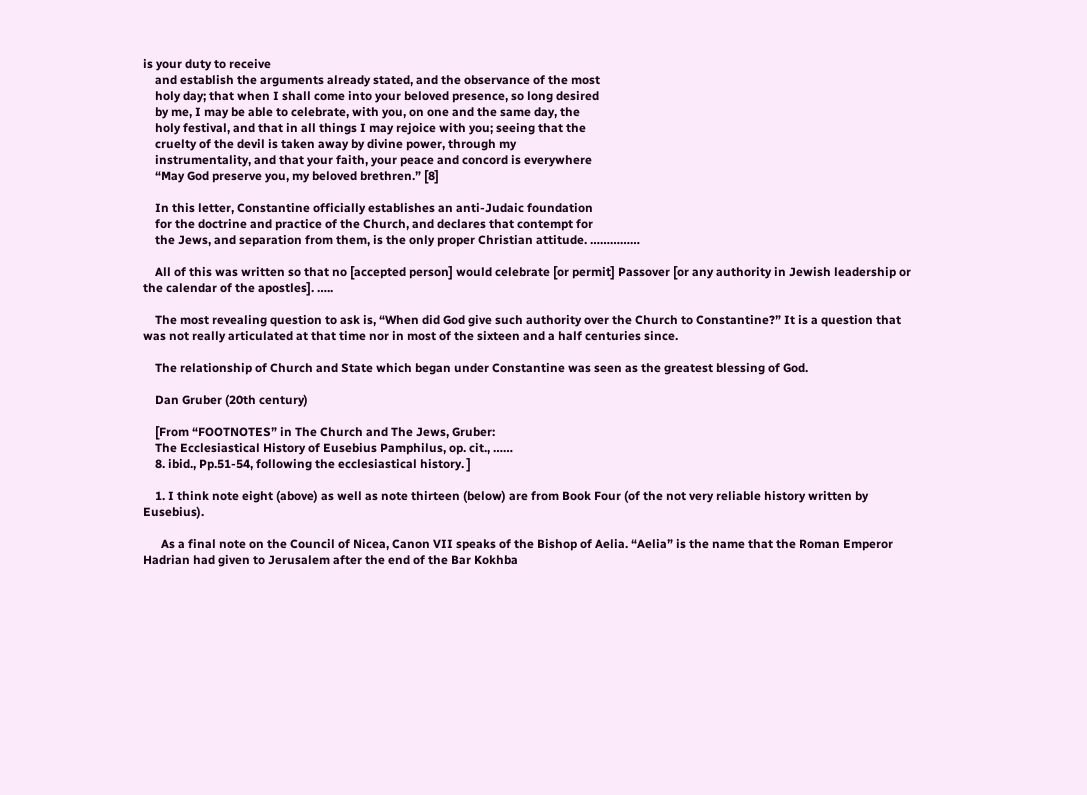is your duty to receive
    and establish the arguments already stated, and the observance of the most
    holy day; that when I shall come into your beloved presence, so long desired
    by me, I may be able to celebrate, with you, on one and the same day, the
    holy festival, and that in all things I may rejoice with you; seeing that the
    cruelty of the devil is taken away by divine power, through my
    instrumentality, and that your faith, your peace and concord is everywhere
    “May God preserve you, my beloved brethren.” [8]

    In this letter, Constantine officially establishes an anti-Judaic foundation
    for the doctrine and practice of the Church, and declares that contempt for
    the Jews, and separation from them, is the only proper Christian attitude. ……………

    All of this was written so that no [accepted person] would celebrate [or permit] Passover [or any authority in Jewish leadership or the calendar of the apostles]. …..

    The most revealing question to ask is, “When did God give such authority over the Church to Constantine?” It is a question that was not really articulated at that time nor in most of the sixteen and a half centuries since.

    The relationship of Church and State which began under Constantine was seen as the greatest blessing of God.

    Dan Gruber (20th century)

    [From “FOOTNOTES” in The Church and The Jews, Gruber:
    The Ecclesiastical History of Eusebius Pamphilus, op. cit., ……
    8. ibid., Pp.51-54, following the ecclesiastical history. ]

    1. I think note eight (above) as well as note thirteen (below) are from Book Four (of the not very reliable history written by Eusebius).

      As a final note on the Council of Nicea, Canon VII speaks of the Bishop of Aelia. “Aelia” is the name that the Roman Emperor Hadrian had given to Jerusalem after the end of the Bar Kokhba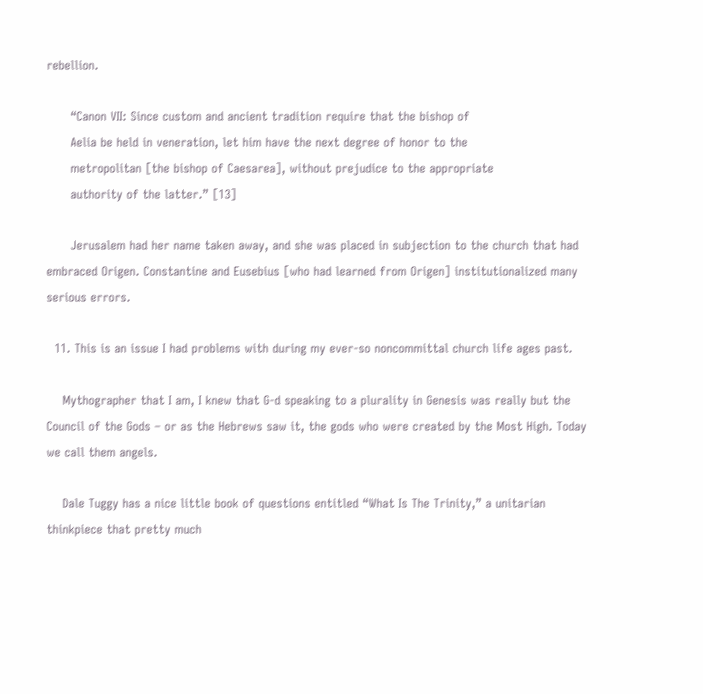rebellion.

      “Canon VII: Since custom and ancient tradition require that the bishop of
      Aelia be held in veneration, let him have the next degree of honor to the
      metropolitan [the bishop of Caesarea], without prejudice to the appropriate
      authority of the latter.” [13]

      Jerusalem had her name taken away, and she was placed in subjection to the church that had embraced Origen. Constantine and Eusebius [who had learned from Origen] institutionalized many serious errors.

  11. This is an issue I had problems with during my ever-so noncommittal church life ages past.

    Mythographer that I am, I knew that G-d speaking to a plurality in Genesis was really but the Council of the Gods – or as the Hebrews saw it, the gods who were created by the Most High. Today we call them angels.

    Dale Tuggy has a nice little book of questions entitled “What Is The Trinity,” a unitarian thinkpiece that pretty much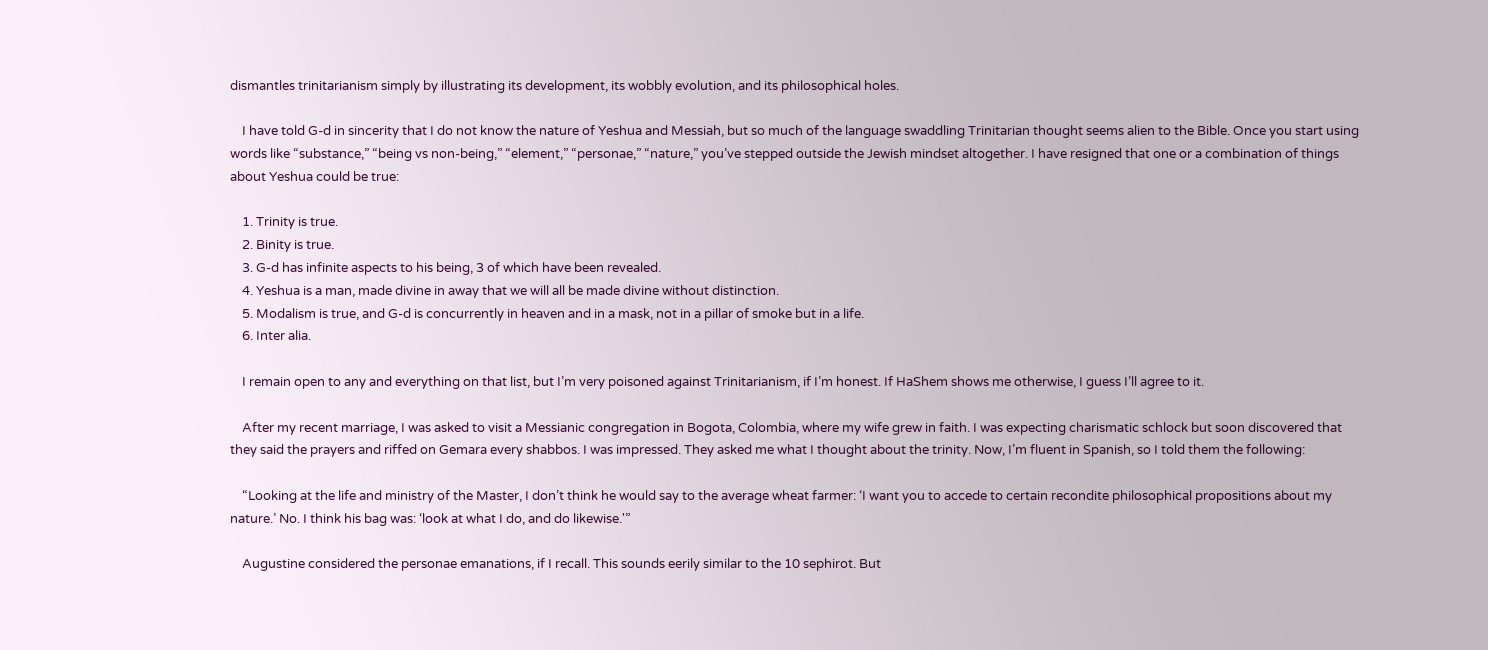dismantles trinitarianism simply by illustrating its development, its wobbly evolution, and its philosophical holes.

    I have told G-d in sincerity that I do not know the nature of Yeshua and Messiah, but so much of the language swaddling Trinitarian thought seems alien to the Bible. Once you start using words like “substance,” “being vs non-being,” “element,” “personae,” “nature,” you’ve stepped outside the Jewish mindset altogether. I have resigned that one or a combination of things about Yeshua could be true:

    1. Trinity is true.
    2. Binity is true.
    3. G-d has infinite aspects to his being, 3 of which have been revealed.
    4. Yeshua is a man, made divine in away that we will all be made divine without distinction.
    5. Modalism is true, and G-d is concurrently in heaven and in a mask, not in a pillar of smoke but in a life.
    6. Inter alia.

    I remain open to any and everything on that list, but I’m very poisoned against Trinitarianism, if I’m honest. If HaShem shows me otherwise, I guess I’ll agree to it.

    After my recent marriage, I was asked to visit a Messianic congregation in Bogota, Colombia, where my wife grew in faith. I was expecting charismatic schlock but soon discovered that they said the prayers and riffed on Gemara every shabbos. I was impressed. They asked me what I thought about the trinity. Now, I’m fluent in Spanish, so I told them the following:

    “Looking at the life and ministry of the Master, I don’t think he would say to the average wheat farmer: ‘I want you to accede to certain recondite philosophical propositions about my nature.’ No. I think his bag was: ‘look at what I do, and do likewise.'”

    Augustine considered the personae emanations, if I recall. This sounds eerily similar to the 10 sephirot. But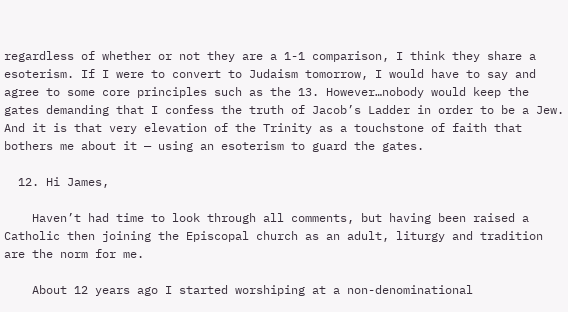regardless of whether or not they are a 1-1 comparison, I think they share a esoterism. If I were to convert to Judaism tomorrow, I would have to say and agree to some core principles such as the 13. However…nobody would keep the gates demanding that I confess the truth of Jacob’s Ladder in order to be a Jew. And it is that very elevation of the Trinity as a touchstone of faith that bothers me about it — using an esoterism to guard the gates.

  12. Hi James,

    Haven’t had time to look through all comments, but having been raised a Catholic then joining the Episcopal church as an adult, liturgy and tradition are the norm for me.

    About 12 years ago I started worshiping at a non-denominational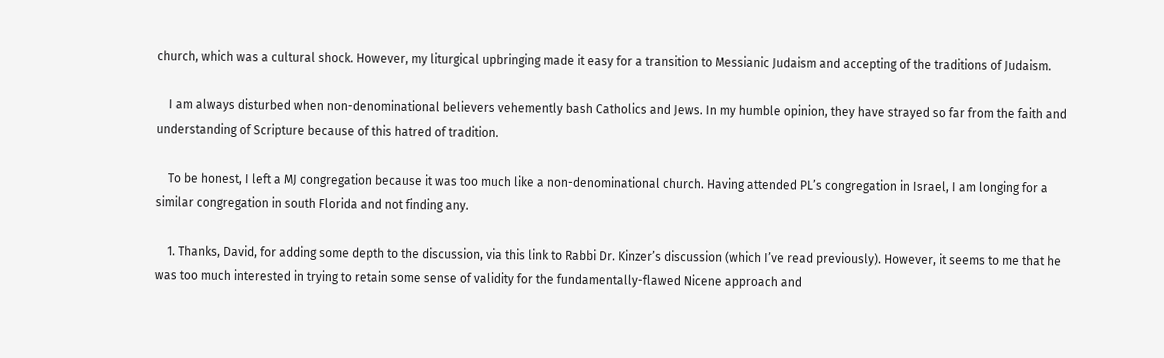church, which was a cultural shock. However, my liturgical upbringing made it easy for a transition to Messianic Judaism and accepting of the traditions of Judaism.

    I am always disturbed when non-denominational believers vehemently bash Catholics and Jews. In my humble opinion, they have strayed so far from the faith and understanding of Scripture because of this hatred of tradition.

    To be honest, I left a MJ congregation because it was too much like a non-denominational church. Having attended PL’s congregation in Israel, I am longing for a similar congregation in south Florida and not finding any.

    1. Thanks, David, for adding some depth to the discussion, via this link to Rabbi Dr. Kinzer’s discussion (which I’ve read previously). However, it seems to me that he was too much interested in trying to retain some sense of validity for the fundamentally-flawed Nicene approach and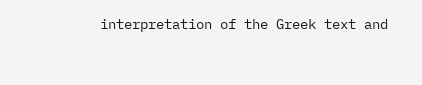interpretation of the Greek text and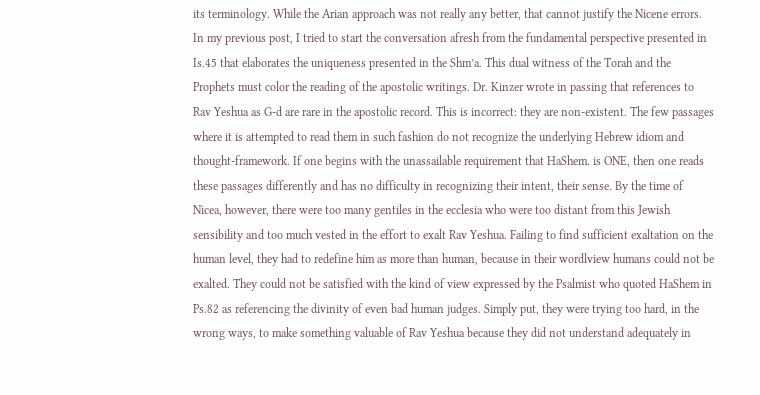its terminology. While the Arian approach was not really any better, that cannot justify the Nicene errors. In my previous post, I tried to start the conversation afresh from the fundamental perspective presented in Is.45 that elaborates the uniqueness presented in the Shm’a. This dual witness of the Torah and the Prophets must color the reading of the apostolic writings. Dr. Kinzer wrote in passing that references to Rav Yeshua as G-d are rare in the apostolic record. This is incorrect: they are non-existent. The few passages where it is attempted to read them in such fashion do not recognize the underlying Hebrew idiom and thought-framework. If one begins with the unassailable requirement that HaShem. is ONE, then one reads these passages differently and has no difficulty in recognizing their intent, their sense. By the time of Nicea, however, there were too many gentiles in the ecclesia who were too distant from this Jewish sensibility and too much vested in the effort to exalt Rav Yeshua. Failing to find sufficient exaltation on the human level, they had to redefine him as more than human, because in their wordlview humans could not be exalted. They could not be satisfied with the kind of view expressed by the Psalmist who quoted HaShem in Ps.82 as referencing the divinity of even bad human judges. Simply put, they were trying too hard, in the wrong ways, to make something valuable of Rav Yeshua because they did not understand adequately in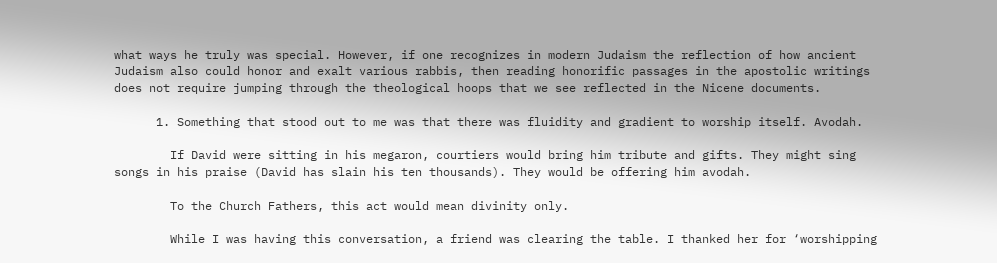what ways he truly was special. However, if one recognizes in modern Judaism the reflection of how ancient Judaism also could honor and exalt various rabbis, then reading honorific passages in the apostolic writings does not require jumping through the theological hoops that we see reflected in the Nicene documents.

      1. Something that stood out to me was that there was fluidity and gradient to worship itself. Avodah.

        If David were sitting in his megaron, courtiers would bring him tribute and gifts. They might sing songs in his praise (David has slain his ten thousands). They would be offering him avodah.

        To the Church Fathers, this act would mean divinity only.

        While I was having this conversation, a friend was clearing the table. I thanked her for ‘worshipping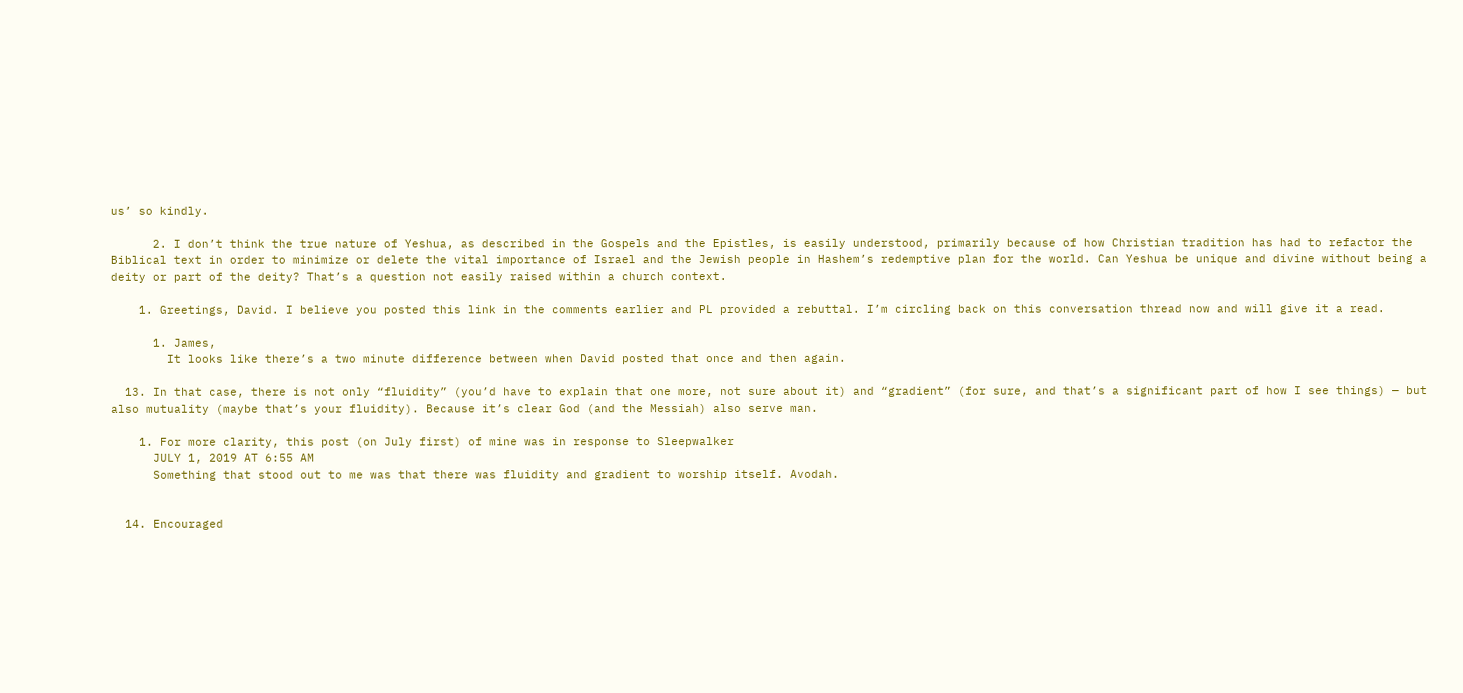us’ so kindly.

      2. I don’t think the true nature of Yeshua, as described in the Gospels and the Epistles, is easily understood, primarily because of how Christian tradition has had to refactor the Biblical text in order to minimize or delete the vital importance of Israel and the Jewish people in Hashem’s redemptive plan for the world. Can Yeshua be unique and divine without being a deity or part of the deity? That’s a question not easily raised within a church context.

    1. Greetings, David. I believe you posted this link in the comments earlier and PL provided a rebuttal. I’m circling back on this conversation thread now and will give it a read.

      1. James,
        It looks like there’s a two minute difference between when David posted that once and then again.

  13. In that case, there is not only “fluidity” (you’d have to explain that one more, not sure about it) and “gradient” (for sure, and that’s a significant part of how I see things) — but also mutuality (maybe that’s your fluidity). Because it’s clear God (and the Messiah) also serve man.

    1. For more clarity, this post (on July first) of mine was in response to Sleepwalker
      JULY 1, 2019 AT 6:55 AM
      Something that stood out to me was that there was fluidity and gradient to worship itself. Avodah.


  14. Encouraged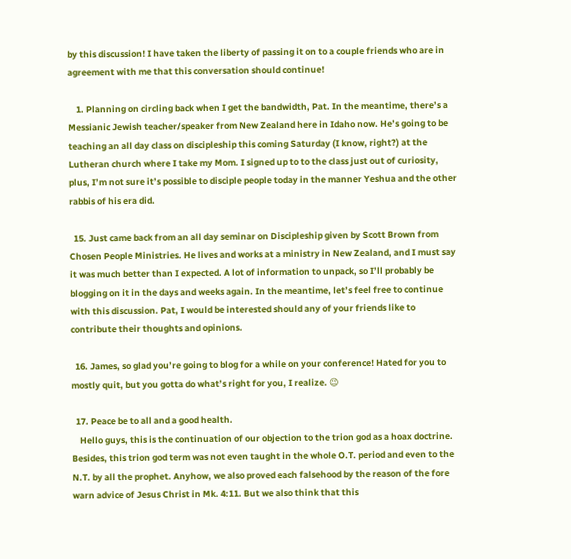by this discussion! I have taken the liberty of passing it on to a couple friends who are in agreement with me that this conversation should continue!

    1. Planning on circling back when I get the bandwidth, Pat. In the meantime, there’s a Messianic Jewish teacher/speaker from New Zealand here in Idaho now. He’s going to be teaching an all day class on discipleship this coming Saturday (I know, right?) at the Lutheran church where I take my Mom. I signed up to to the class just out of curiosity, plus, I’m not sure it’s possible to disciple people today in the manner Yeshua and the other rabbis of his era did.

  15. Just came back from an all day seminar on Discipleship given by Scott Brown from Chosen People Ministries. He lives and works at a ministry in New Zealand, and I must say it was much better than I expected. A lot of information to unpack, so I’ll probably be blogging on it in the days and weeks again. In the meantime, let’s feel free to continue with this discussion. Pat, I would be interested should any of your friends like to contribute their thoughts and opinions.

  16. James, so glad you’re going to blog for a while on your conference! Hated for you to mostly quit, but you gotta do what’s right for you, I realize. 😉

  17. Peace be to all and a good health.
    Hello guys, this is the continuation of our objection to the trion god as a hoax doctrine. Besides, this trion god term was not even taught in the whole O.T. period and even to the N.T. by all the prophet. Anyhow, we also proved each falsehood by the reason of the fore warn advice of Jesus Christ in Mk. 4:11. But we also think that this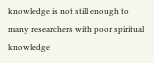knowledge is not still enough to many researchers with poor spiritual knowledge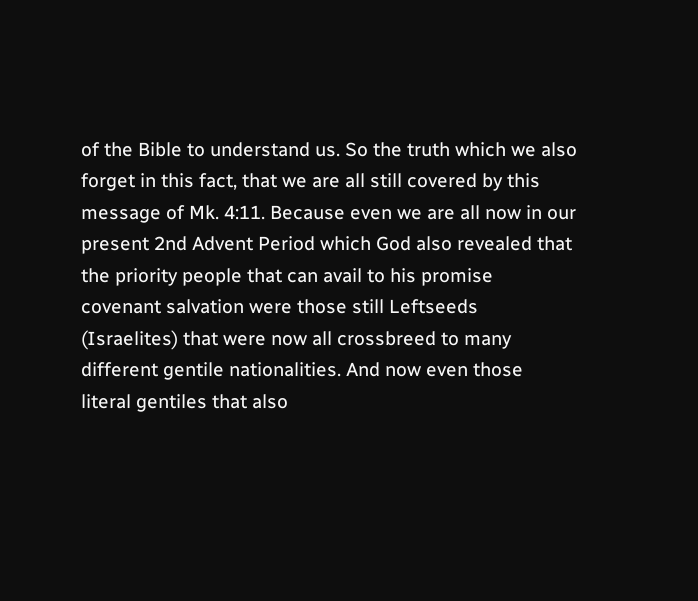of the Bible to understand us. So the truth which we also forget in this fact, that we are all still covered by this message of Mk. 4:11. Because even we are all now in our present 2nd Advent Period which God also revealed that the priority people that can avail to his promise covenant salvation were those still Leftseeds (Israelites) that were now all crossbreed to many different gentile nationalities. And now even those literal gentiles that also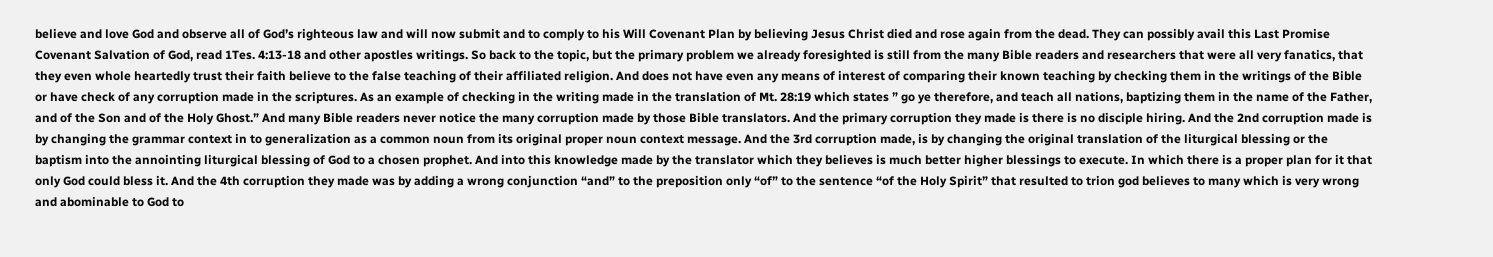believe and love God and observe all of God’s righteous law and will now submit and to comply to his Will Covenant Plan by believing Jesus Christ died and rose again from the dead. They can possibly avail this Last Promise Covenant Salvation of God, read 1Tes. 4:13-18 and other apostles writings. So back to the topic, but the primary problem we already foresighted is still from the many Bible readers and researchers that were all very fanatics, that they even whole heartedly trust their faith believe to the false teaching of their affiliated religion. And does not have even any means of interest of comparing their known teaching by checking them in the writings of the Bible or have check of any corruption made in the scriptures. As an example of checking in the writing made in the translation of Mt. 28:19 which states ” go ye therefore, and teach all nations, baptizing them in the name of the Father, and of the Son and of the Holy Ghost.” And many Bible readers never notice the many corruption made by those Bible translators. And the primary corruption they made is there is no disciple hiring. And the 2nd corruption made is by changing the grammar context in to generalization as a common noun from its original proper noun context message. And the 3rd corruption made, is by changing the original translation of the liturgical blessing or the baptism into the annointing liturgical blessing of God to a chosen prophet. And into this knowledge made by the translator which they believes is much better higher blessings to execute. In which there is a proper plan for it that only God could bless it. And the 4th corruption they made was by adding a wrong conjunction “and” to the preposition only “of” to the sentence “of the Holy Spirit” that resulted to trion god believes to many which is very wrong and abominable to God to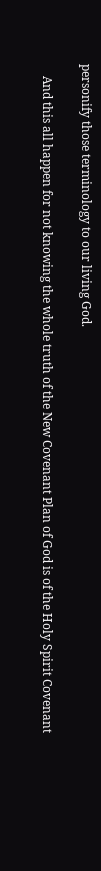personify those terminology to our living God.

    And this all happen for not knowing the whole truth of the New Covenant Plan of God is of the Holy Spirit Covenant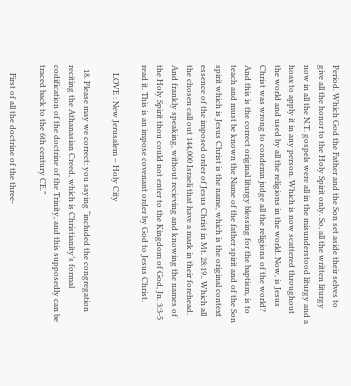Period. Which God the Father and the Son set aside their selves to give all the honor to the Holy Spirit only. So, all the written liturgy now in all the N.T. gospels were all in the misunderstood liturgy and a hoax to apply it in any person. Which is now scattered throughout the world and used by all the religions in the world. Now, is Jesus Christ was wrong to condemn judge all the religions of the world? And this is the correct original liturgy blessing for the baptism, is to teach and must be known the Name of the father spirit and of the Son spirit which is Jesus Christ is the name, which is the original context essence of the imposed order of Jesus Christ in Mt. 28:19.. Which all the chosen call out 144,000 Israeli that have a mark in their forehead. And frankly speaking, without recieving and knowing the names of the Holy Spirit thou could not enter to the Kingdom of God, Jn. 3:3-5 read it. This is an impose covenant order by God to Jesus Christ.

    LOVE : New Jerusalem – Holy City

  18. Please may we correct: you saying “included the congregation reciting the Athanasian Creed, which is Christianity’s formal codification of the doctrine of the Trinity, and this supposedly can be traced back to the 6th century CE.”

    First of all the doctrine of the three-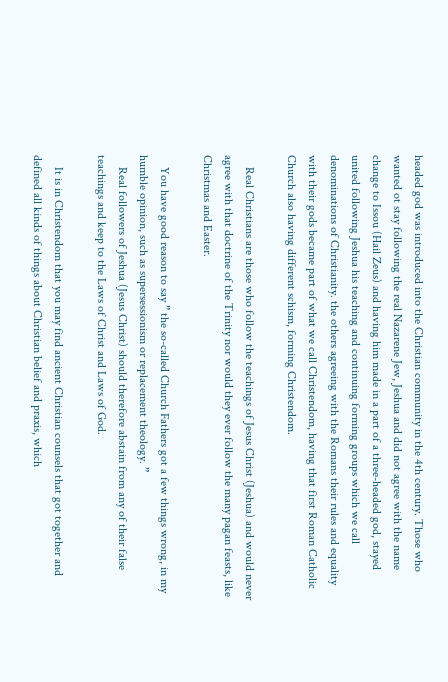headed god was introduced into the Christian community in the 4th century. Those who wanted ot stay following the real Nazarene Jew, Jeshua and did not agree with the name change to Issou (Hail Zeus) and having him made in a part of a three-headed god, stayed united following Jeshua his teaching and continuing forming groups which we call denominations of Christianity. the others agreeing with the Romans their rules and equality with their gods became part of what we call Christendom, having that first Roman Catholic Church also having different schism, forming Christendom.

    Real Christians are those who follow the teachings of Jesus Christ (Jeshua) and would never agree with that doctrine of the Trinity nor would they ever follow the many pagan feasts, like Christmas and Easter.

    You have good reason to say ” the so-called Church Fathers got a few things wrong, in my humble opinion, such as supersessionism or replacement theology. ”
    Real followers of Jeshua (Jesus Christ) should therefore abstain from any of their false teachings and keep to the Laws of Christ and Laws of God.

    It is in Christendom that you may find ancient Christian counsels that got together and defined all kinds of things about Christian belief and praxis, which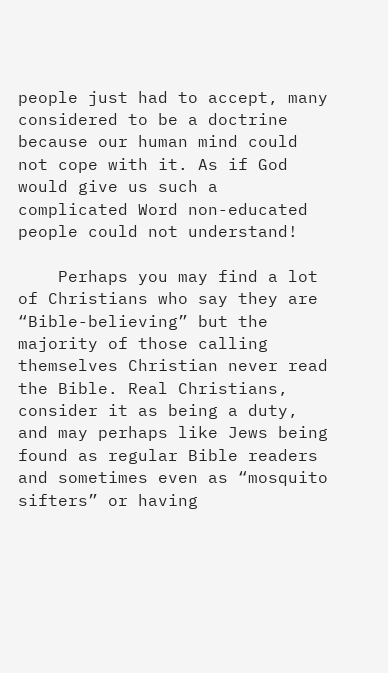people just had to accept, many considered to be a doctrine because our human mind could not cope with it. As if God would give us such a complicated Word non-educated people could not understand!

    Perhaps you may find a lot of Christians who say they are “Bible-believing” but the majority of those calling themselves Christian never read the Bible. Real Christians, consider it as being a duty, and may perhaps like Jews being found as regular Bible readers and sometimes even as “mosquito sifters” or having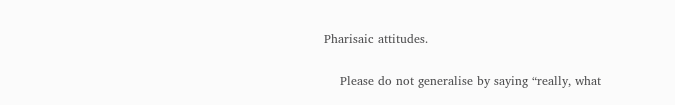Pharisaic attitudes.

    Please do not generalise by saying “really, what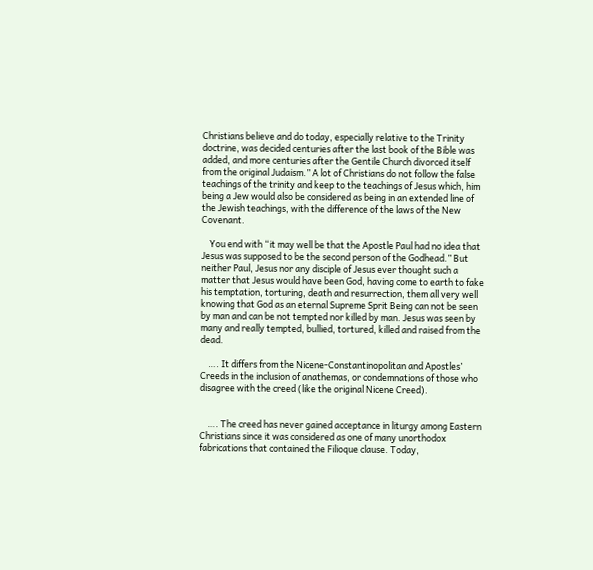Christians believe and do today, especially relative to the Trinity doctrine, was decided centuries after the last book of the Bible was added, and more centuries after the Gentile Church divorced itself from the original Judaism.” A lot of Christians do not follow the false teachings of the trinity and keep to the teachings of Jesus which, him being a Jew would also be considered as being in an extended line of the Jewish teachings, with the difference of the laws of the New Covenant.

    You end with “it may well be that the Apostle Paul had no idea that Jesus was supposed to be the second person of the Godhead.” But neither Paul, Jesus nor any disciple of Jesus ever thought such a matter that Jesus would have been God, having come to earth to fake his temptation, torturing, death and resurrection, them all very well knowing that God as an eternal Supreme Sprit Being can not be seen by man and can be not tempted nor killed by man. Jesus was seen by many and really tempted, bullied, tortured, killed and raised from the dead.

    …. It differs from the Nicene-Constantinopolitan and Apostles’ Creeds in the inclusion of anathemas, or condemnations of those who disagree with the creed (like the original Nicene Creed).


    …. The creed has never gained acceptance in liturgy among Eastern Christians since it was considered as one of many unorthodox fabrications that contained the Filioque clause. Today,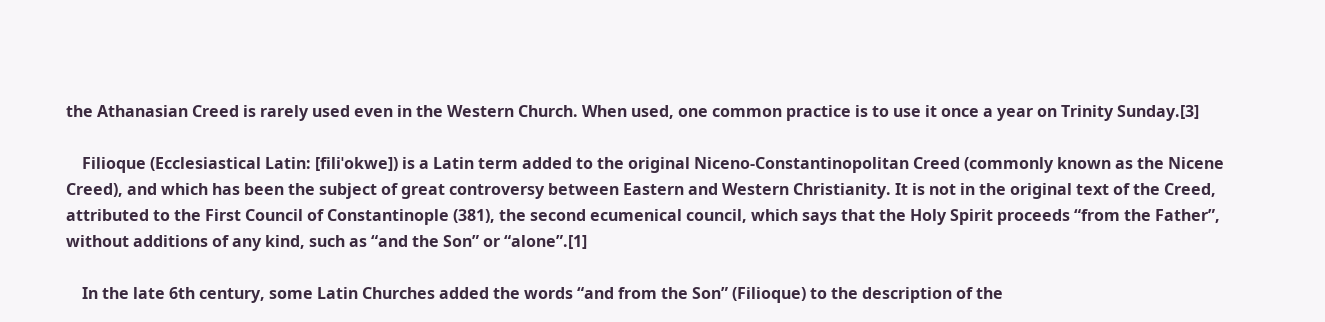the Athanasian Creed is rarely used even in the Western Church. When used, one common practice is to use it once a year on Trinity Sunday.[3]

    Filioque (Ecclesiastical Latin: [filiˈokwe]) is a Latin term added to the original Niceno-Constantinopolitan Creed (commonly known as the Nicene Creed), and which has been the subject of great controversy between Eastern and Western Christianity. It is not in the original text of the Creed, attributed to the First Council of Constantinople (381), the second ecumenical council, which says that the Holy Spirit proceeds “from the Father”, without additions of any kind, such as “and the Son” or “alone”.[1]

    In the late 6th century, some Latin Churches added the words “and from the Son” (Filioque) to the description of the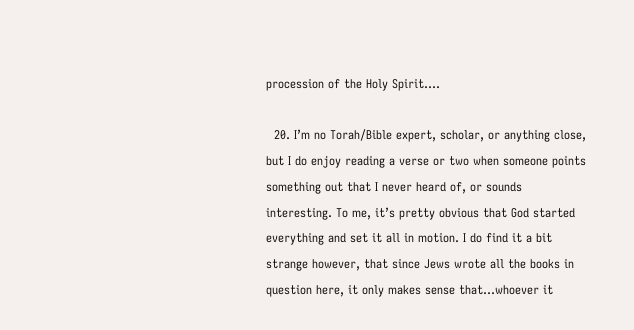procession of the Holy Spirit….

  20. I’m no Torah/Bible expert, scholar, or anything close, but I do enjoy reading a verse or two when someone points something out that I never heard of, or sounds interesting. To me, it’s pretty obvious that God started everything and set it all in motion. I do find it a bit strange however, that since Jews wrote all the books in question here, it only makes sense that…whoever it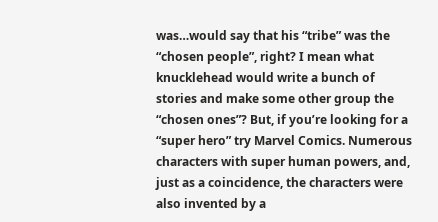was…would say that his “tribe” was the “chosen people”, right? I mean what knucklehead would write a bunch of stories and make some other group the “chosen ones”? But, if you’re looking for a “super hero” try Marvel Comics. Numerous characters with super human powers, and, just as a coincidence, the characters were also invented by a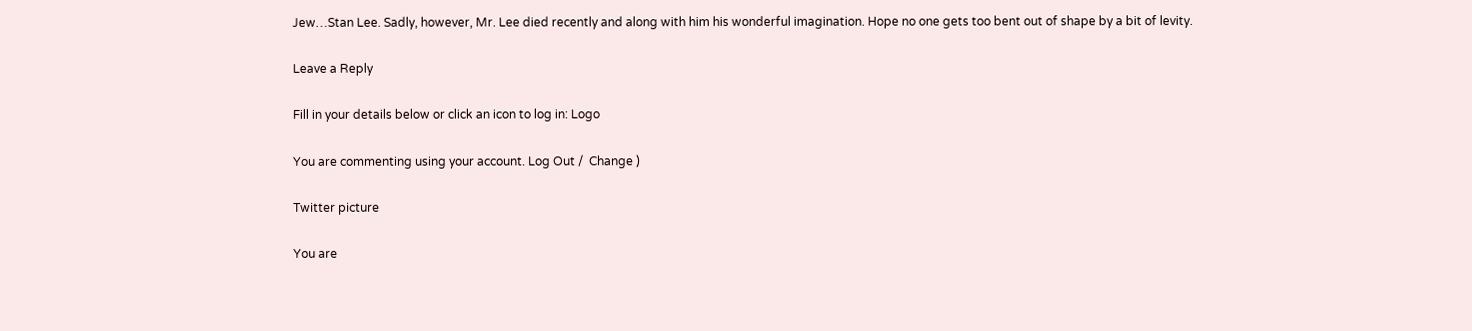Jew…Stan Lee. Sadly, however, Mr. Lee died recently and along with him his wonderful imagination. Hope no one gets too bent out of shape by a bit of levity.

Leave a Reply

Fill in your details below or click an icon to log in: Logo

You are commenting using your account. Log Out /  Change )

Twitter picture

You are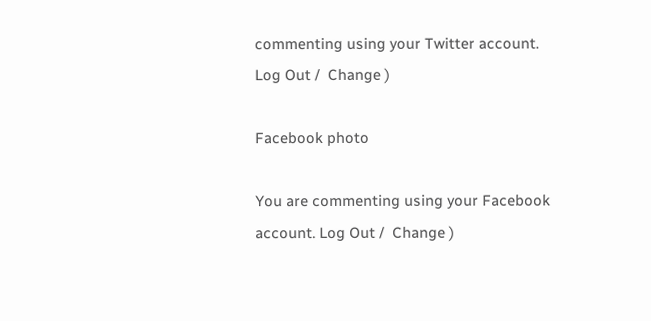commenting using your Twitter account. Log Out /  Change )

Facebook photo

You are commenting using your Facebook account. Log Out /  Change )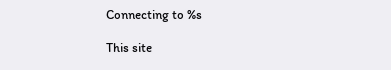Connecting to %s

This site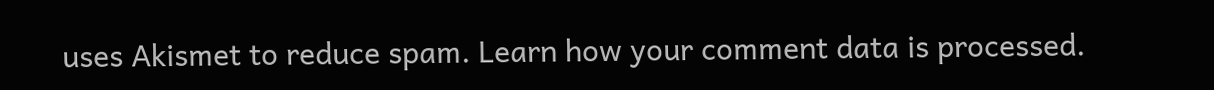uses Akismet to reduce spam. Learn how your comment data is processed.